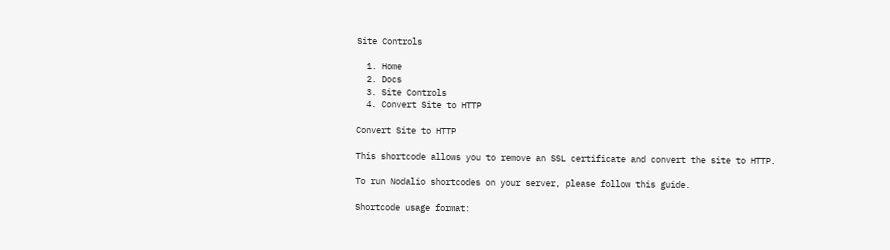Site Controls

  1. Home
  2. Docs
  3. Site Controls
  4. Convert Site to HTTP

Convert Site to HTTP

This shortcode allows you to remove an SSL certificate and convert the site to HTTP.

To run Nodalio shortcodes on your server, please follow this guide.

Shortcode usage format: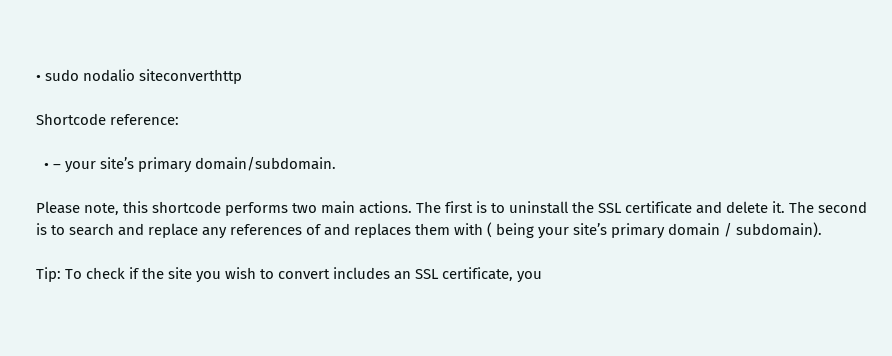• sudo nodalio siteconverthttp

Shortcode reference:

  • – your site’s primary domain/subdomain.

Please note, this shortcode performs two main actions. The first is to uninstall the SSL certificate and delete it. The second is to search and replace any references of and replaces them with ( being your site’s primary domain / subdomain).

Tip: To check if the site you wish to convert includes an SSL certificate, you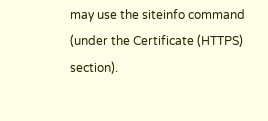may use the siteinfo command (under the Certificate (HTTPS) section).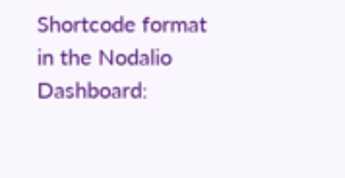Shortcode format in the Nodalio Dashboard: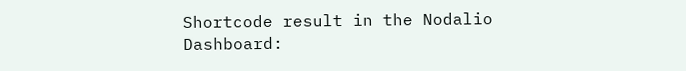Shortcode result in the Nodalio Dashboard: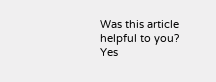Was this article helpful to you? Yes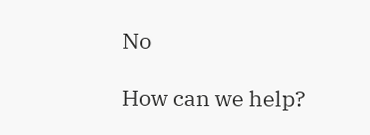No

How can we help?